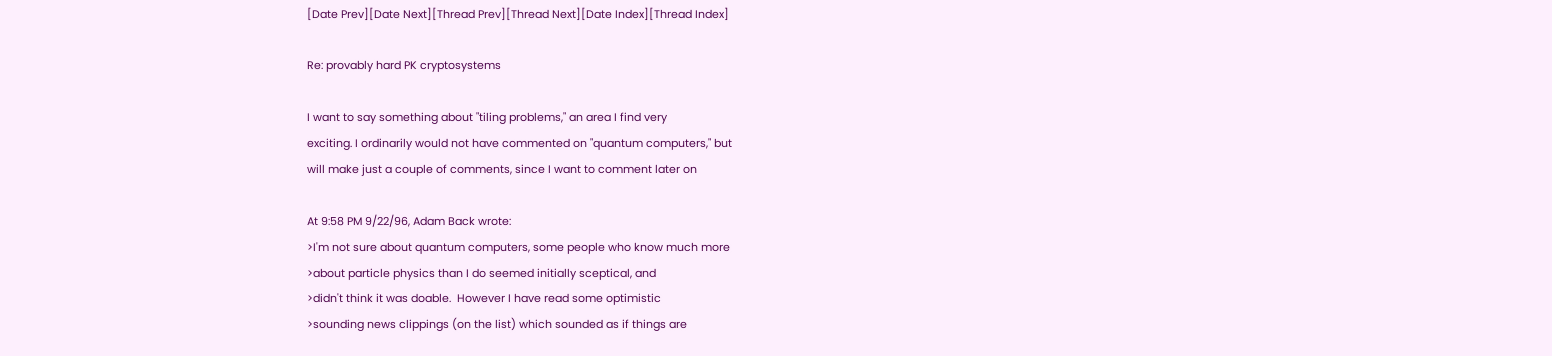[Date Prev][Date Next][Thread Prev][Thread Next][Date Index][Thread Index]

Re: provably hard PK cryptosystems

I want to say something about "tiling problems," an area I find very
exciting. I ordinarily would not have commented on "quantum computers," but
will make just a couple of comments, since I want to comment later on

At 9:58 PM 9/22/96, Adam Back wrote:
>I'm not sure about quantum computers, some people who know much more
>about particle physics than I do seemed initially sceptical, and
>didn't think it was doable.  However I have read some optimistic
>sounding news clippings (on the list) which sounded as if things are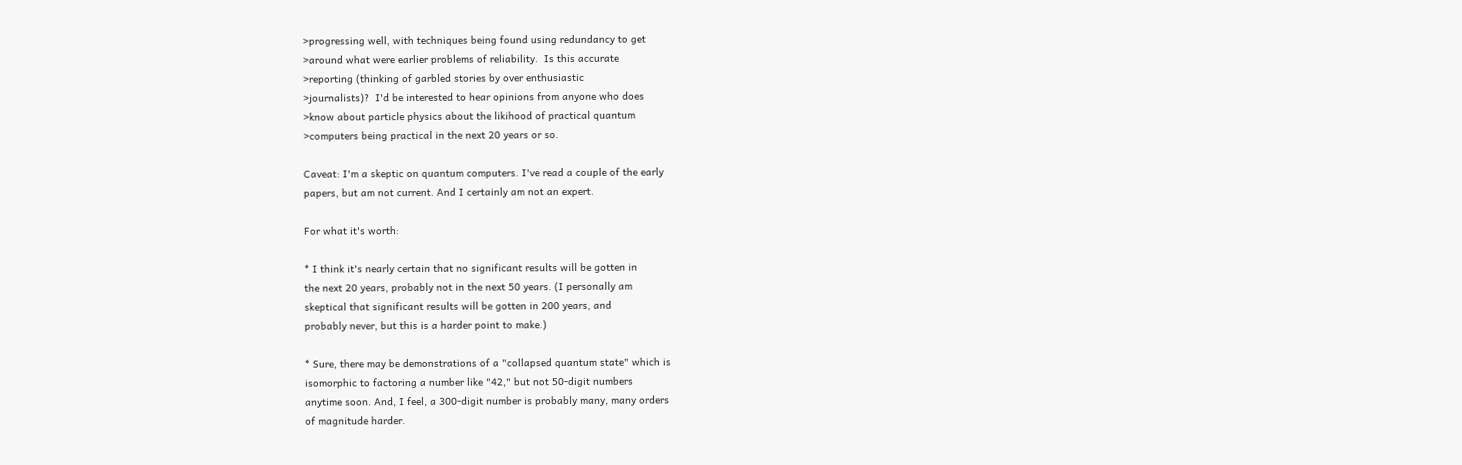>progressing well, with techniques being found using redundancy to get
>around what were earlier problems of reliability.  Is this accurate
>reporting (thinking of garbled stories by over enthusiastic
>journalists)?  I'd be interested to hear opinions from anyone who does
>know about particle physics about the likihood of practical quantum
>computers being practical in the next 20 years or so.

Caveat: I'm a skeptic on quantum computers. I've read a couple of the early
papers, but am not current. And I certainly am not an expert.

For what it's worth:

* I think it's nearly certain that no significant results will be gotten in
the next 20 years, probably not in the next 50 years. (I personally am
skeptical that significant results will be gotten in 200 years, and
probably never, but this is a harder point to make.)

* Sure, there may be demonstrations of a "collapsed quantum state" which is
isomorphic to factoring a number like "42," but not 50-digit numbers
anytime soon. And, I feel, a 300-digit number is probably many, many orders
of magnitude harder.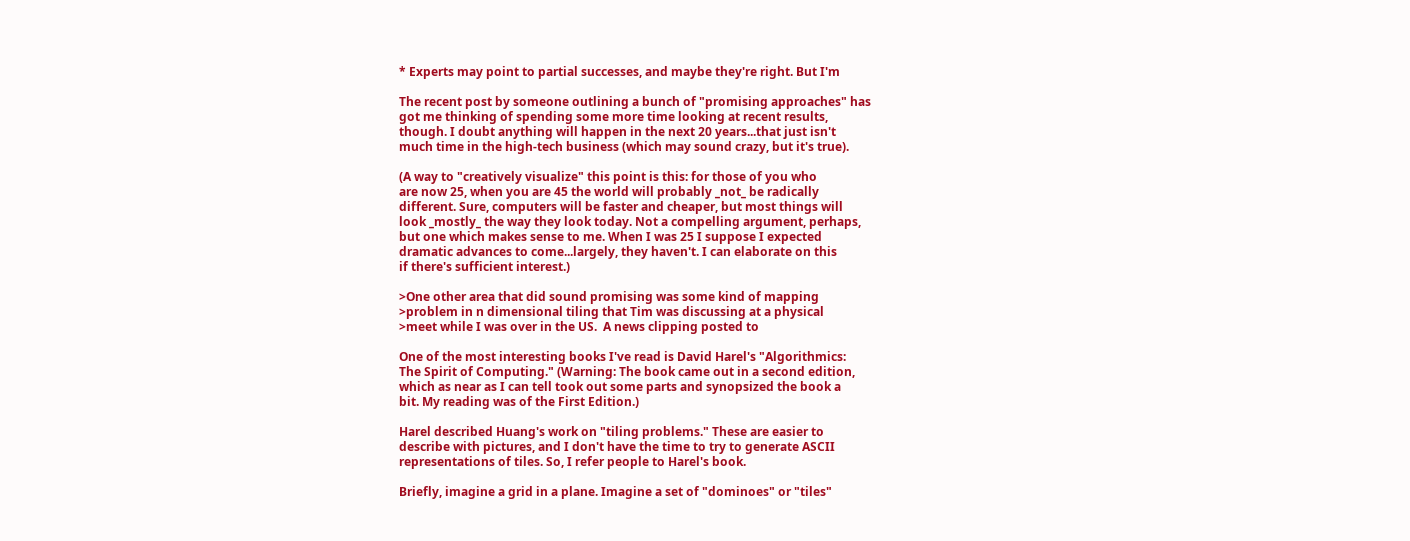* Experts may point to partial successes, and maybe they're right. But I'm

The recent post by someone outlining a bunch of "promising approaches" has
got me thinking of spending some more time looking at recent results,
though. I doubt anything will happen in the next 20 years...that just isn't
much time in the high-tech business (which may sound crazy, but it's true).

(A way to "creatively visualize" this point is this: for those of you who
are now 25, when you are 45 the world will probably _not_ be radically
different. Sure, computers will be faster and cheaper, but most things will
look _mostly_ the way they look today. Not a compelling argument, perhaps,
but one which makes sense to me. When I was 25 I suppose I expected
dramatic advances to come...largely, they haven't. I can elaborate on this
if there's sufficient interest.)

>One other area that did sound promising was some kind of mapping
>problem in n dimensional tiling that Tim was discussing at a physical
>meet while I was over in the US.  A news clipping posted to

One of the most interesting books I've read is David Harel's "Algorithmics:
The Spirit of Computing." (Warning: The book came out in a second edition,
which as near as I can tell took out some parts and synopsized the book a
bit. My reading was of the First Edition.)

Harel described Huang's work on "tiling problems." These are easier to
describe with pictures, and I don't have the time to try to generate ASCII
representations of tiles. So, I refer people to Harel's book.

Briefly, imagine a grid in a plane. Imagine a set of "dominoes" or "tiles"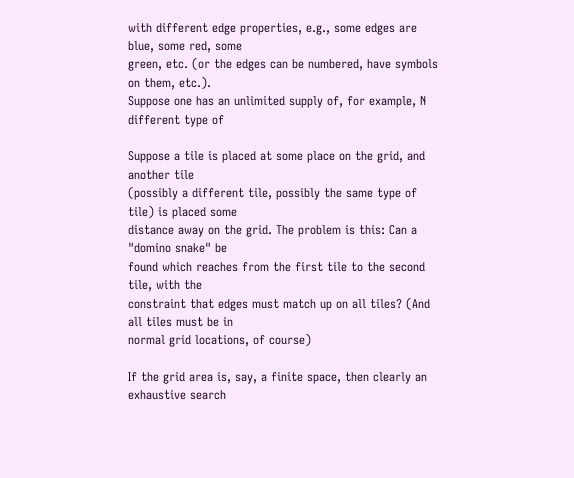with different edge properties, e.g., some edges are blue, some red, some
green, etc. (or the edges can be numbered, have symbols on them, etc.).
Suppose one has an unlimited supply of, for example, N different type of

Suppose a tile is placed at some place on the grid, and another tile
(possibly a different tile, possibly the same type of tile) is placed some
distance away on the grid. The problem is this: Can a "domino snake" be
found which reaches from the first tile to the second tile, with the
constraint that edges must match up on all tiles? (And all tiles must be in
normal grid locations, of course)

If the grid area is, say, a finite space, then clearly an exhaustive search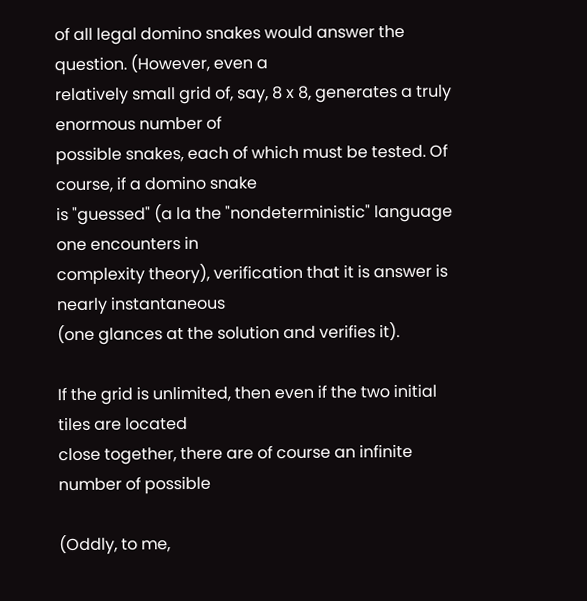of all legal domino snakes would answer the question. (However, even a
relatively small grid of, say, 8 x 8, generates a truly enormous number of
possible snakes, each of which must be tested. Of course, if a domino snake
is "guessed" (a la the "nondeterministic" language one encounters in
complexity theory), verification that it is answer is nearly instantaneous
(one glances at the solution and verifies it).

If the grid is unlimited, then even if the two initial tiles are located
close together, there are of course an infinite number of possible

(Oddly, to me,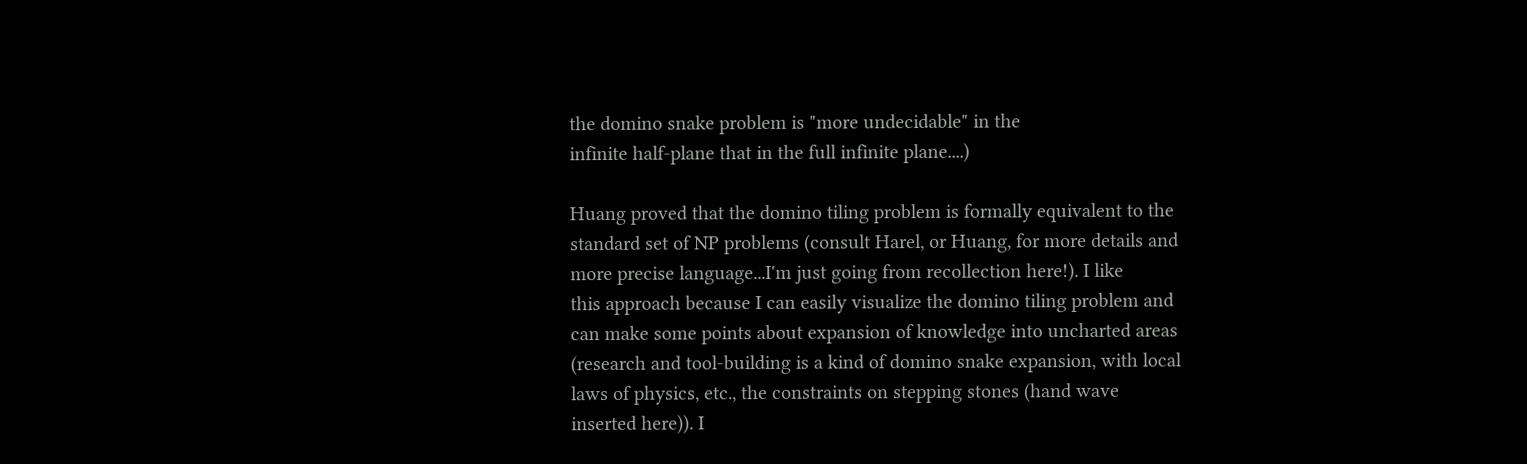the domino snake problem is "more undecidable" in the
infinite half-plane that in the full infinite plane....)

Huang proved that the domino tiling problem is formally equivalent to the
standard set of NP problems (consult Harel, or Huang, for more details and
more precise language...I'm just going from recollection here!). I like
this approach because I can easily visualize the domino tiling problem and
can make some points about expansion of knowledge into uncharted areas
(research and tool-building is a kind of domino snake expansion, with local
laws of physics, etc., the constraints on stepping stones (hand wave
inserted here)). I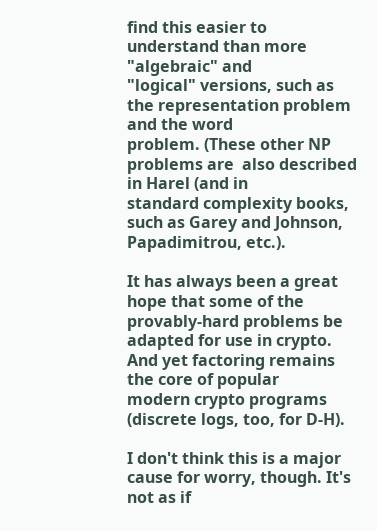find this easier to understand than more "algebraic" and
"logical" versions, such as the representation problem and the word
problem. (These other NP problems are  also described in Harel (and in
standard complexity books, such as Garey and Johnson, Papadimitrou, etc.).

It has always been a great hope that some of the provably-hard problems be
adapted for use in crypto. And yet factoring remains the core of popular
modern crypto programs (discrete logs, too, for D-H).

I don't think this is a major cause for worry, though. It's not as if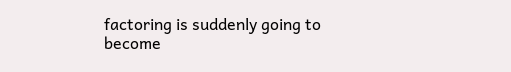factoring is suddenly going to become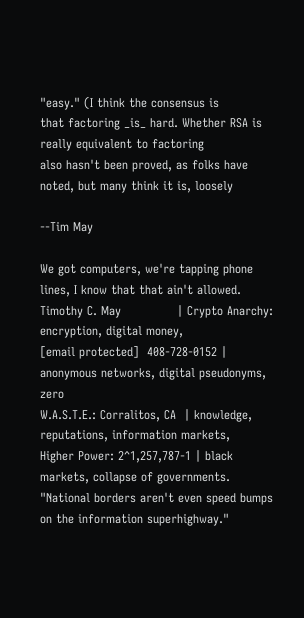"easy." (I think the consensus is
that factoring _is_ hard. Whether RSA is really equivalent to factoring
also hasn't been proved, as folks have noted, but many think it is, loosely

--Tim May

We got computers, we're tapping phone lines, I know that that ain't allowed.
Timothy C. May              | Crypto Anarchy: encryption, digital money,
[email protected]  408-728-0152 | anonymous networks, digital pseudonyms, zero
W.A.S.T.E.: Corralitos, CA  | knowledge, reputations, information markets,
Higher Power: 2^1,257,787-1 | black markets, collapse of governments.
"National borders aren't even speed bumps on the information superhighway."